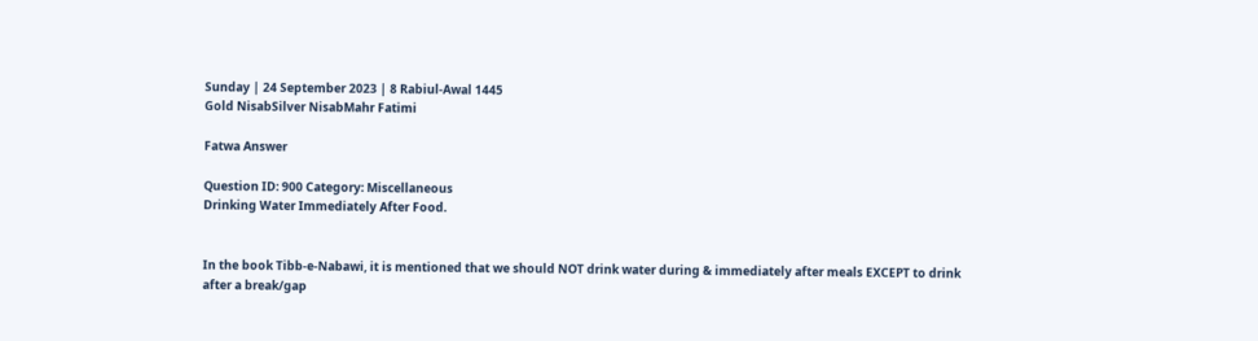Sunday | 24 September 2023 | 8 Rabiul-Awal 1445
Gold NisabSilver NisabMahr Fatimi

Fatwa Answer

Question ID: 900 Category: Miscellaneous
Drinking Water Immediately After Food.


In the book Tibb-e-Nabawi, it is mentioned that we should NOT drink water during & immediately after meals EXCEPT to drink
after a break/gap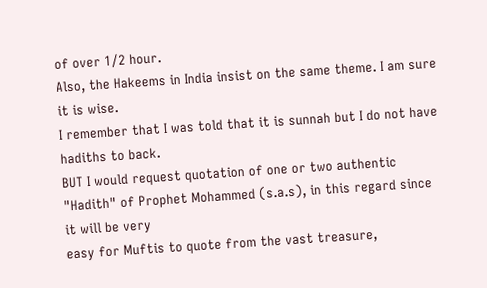of over 1/2 hour.
Also, the Hakeems in India insist on the same theme. I am sure it is wise.
I remember that I was told that it is sunnah but I do not have hadiths to back.
BUT I would request quotation of one or two authentic "Hadith" of Prophet Mohammed (s.a.s), in this regard since it will be very
easy for Muftis to quote from the vast treasure,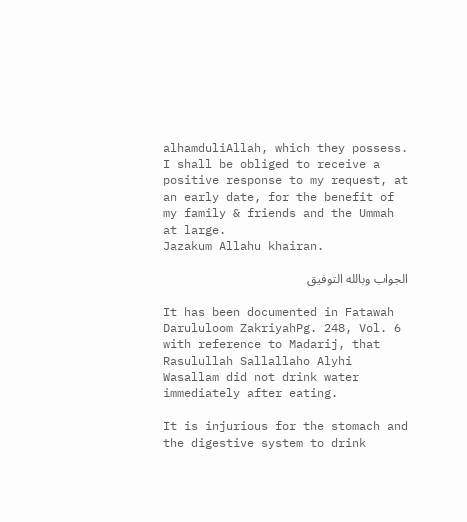alhamduliAllah, which they possess.
I shall be obliged to receive a positive response to my request, at an early date, for the benefit of my family & friends and the Ummah at large.
Jazakum Allahu khairan.

الجواب وبالله التوفيق

It has been documented in Fatawah Darululoom ZakriyahPg. 248, Vol. 6 with reference to Madarij, that Rasulullah Sallallaho Alyhi Wasallam did not drink water immediately after eating.

It is injurious for the stomach and the digestive system to drink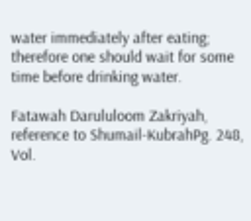water immediately after eating; therefore one should wait for some time before drinking water.

Fatawah Darululoom Zakriyah, reference to Shumail-KubrahPg. 248, Vol.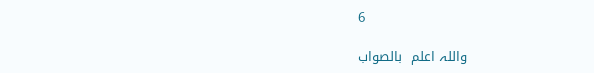6

واللہ اعلم  بالصواب